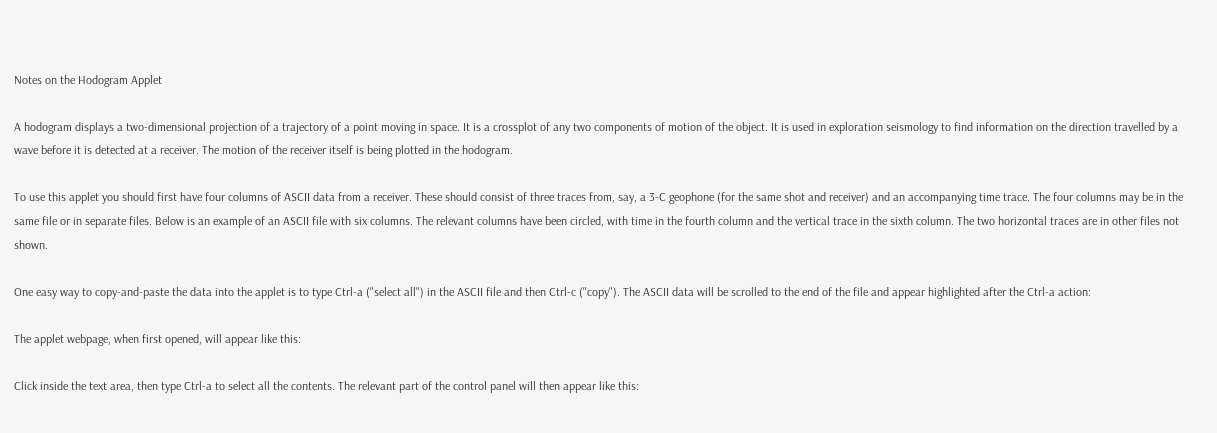Notes on the Hodogram Applet

A hodogram displays a two-dimensional projection of a trajectory of a point moving in space. It is a crossplot of any two components of motion of the object. It is used in exploration seismology to find information on the direction travelled by a wave before it is detected at a receiver. The motion of the receiver itself is being plotted in the hodogram.

To use this applet you should first have four columns of ASCII data from a receiver. These should consist of three traces from, say, a 3-C geophone (for the same shot and receiver) and an accompanying time trace. The four columns may be in the same file or in separate files. Below is an example of an ASCII file with six columns. The relevant columns have been circled, with time in the fourth column and the vertical trace in the sixth column. The two horizontal traces are in other files not shown.

One easy way to copy-and-paste the data into the applet is to type Ctrl-a ("select all") in the ASCII file and then Ctrl-c ("copy"). The ASCII data will be scrolled to the end of the file and appear highlighted after the Ctrl-a action:

The applet webpage, when first opened, will appear like this:

Click inside the text area, then type Ctrl-a to select all the contents. The relevant part of the control panel will then appear like this: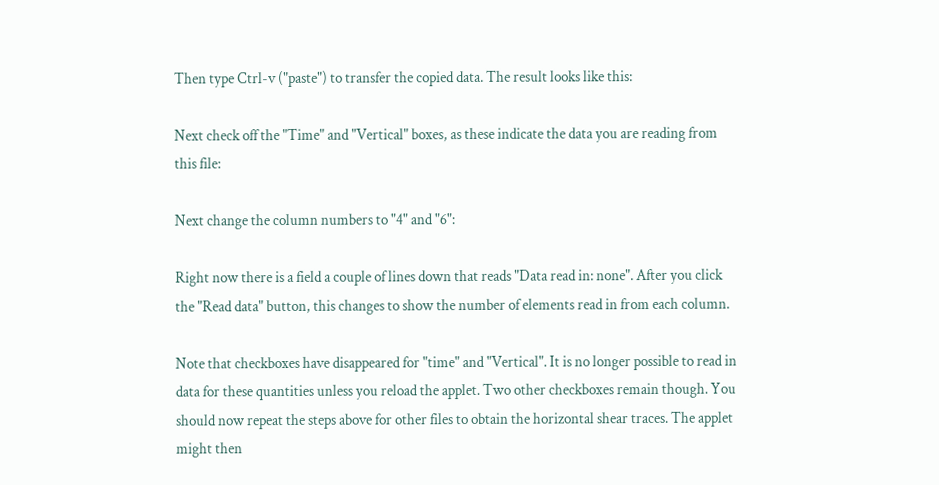Then type Ctrl-v ("paste") to transfer the copied data. The result looks like this:

Next check off the "Time" and "Vertical" boxes, as these indicate the data you are reading from this file:

Next change the column numbers to "4" and "6":

Right now there is a field a couple of lines down that reads "Data read in: none". After you click the "Read data" button, this changes to show the number of elements read in from each column.

Note that checkboxes have disappeared for "time" and "Vertical". It is no longer possible to read in data for these quantities unless you reload the applet. Two other checkboxes remain though. You should now repeat the steps above for other files to obtain the horizontal shear traces. The applet might then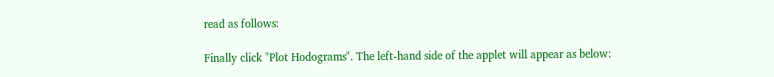read as follows:

Finally click "Plot Hodograms". The left-hand side of the applet will appear as below: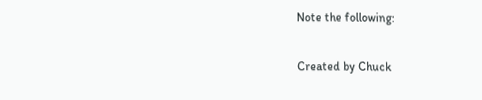Note the following:

Created by Chuck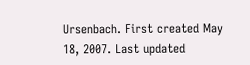Ursenbach. First created May 18, 2007. Last updated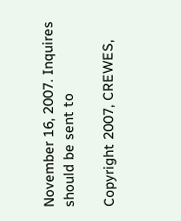November 16, 2007. Inquires should be sent to

Copyright 2007, CREWES,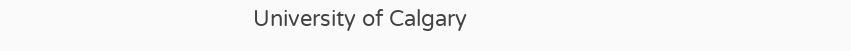University of Calgary